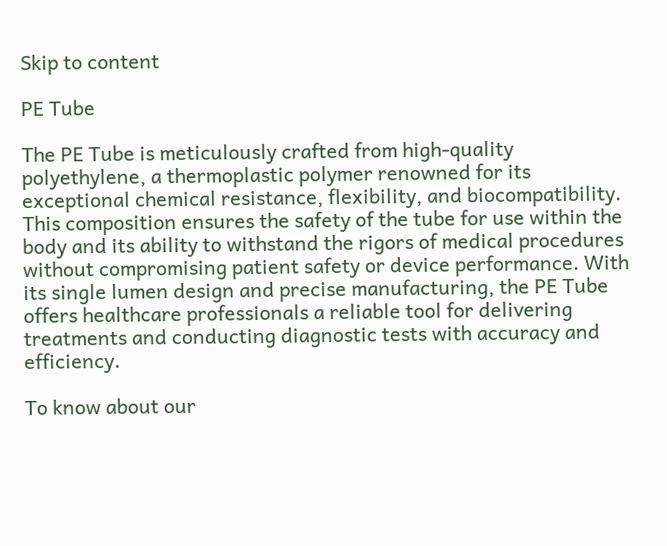Skip to content

PE Tube

The PE Tube is meticulously crafted from high-quality polyethylene, a thermoplastic polymer renowned for its exceptional chemical resistance, flexibility, and biocompatibility. This composition ensures the safety of the tube for use within the body and its ability to withstand the rigors of medical procedures without compromising patient safety or device performance. With its single lumen design and precise manufacturing, the PE Tube offers healthcare professionals a reliable tool for delivering treatments and conducting diagnostic tests with accuracy and efficiency.

To know about our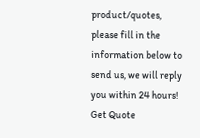product/quotes, please fill in the information below to send us, we will reply you within 24 hours!
Get Quote